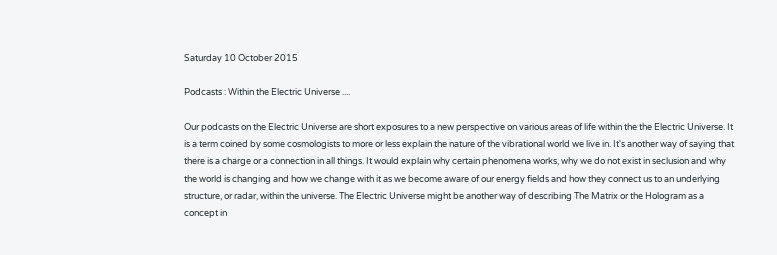Saturday 10 October 2015

Podcasts : Within the Electric Universe ....

Our podcasts on the Electric Universe are short exposures to a new perspective on various areas of life within the the Electric Universe. It is a term coined by some cosmologists to more or less explain the nature of the vibrational world we live in. It's another way of saying that there is a charge or a connection in all things. It would explain why certain phenomena works, why we do not exist in seclusion and why the world is changing and how we change with it as we become aware of our energy fields and how they connect us to an underlying structure, or radar, within the universe. The Electric Universe might be another way of describing The Matrix or the Hologram as a concept in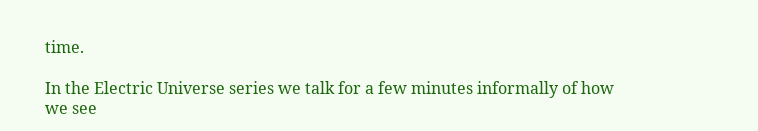time.

In the Electric Universe series we talk for a few minutes informally of how we see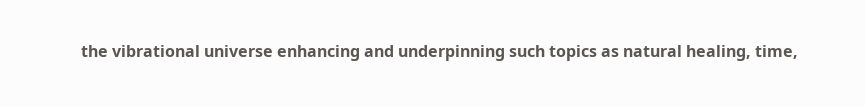the vibrational universe enhancing and underpinning such topics as natural healing, time,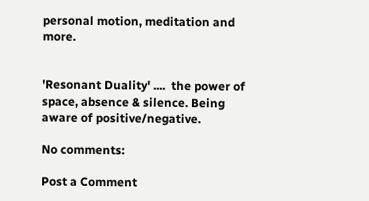personal motion, meditation and more.


'Resonant Duality' ....  the power of space, absence & silence. Being aware of positive/negative.

No comments:

Post a Comment